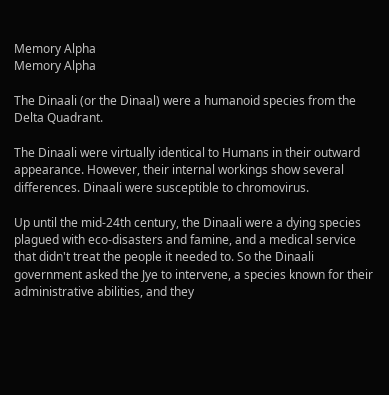Memory Alpha
Memory Alpha

The Dinaali (or the Dinaal) were a humanoid species from the Delta Quadrant.

The Dinaali were virtually identical to Humans in their outward appearance. However, their internal workings show several differences. Dinaali were susceptible to chromovirus.

Up until the mid-24th century, the Dinaali were a dying species plagued with eco-disasters and famine, and a medical service that didn't treat the people it needed to. So the Dinaali government asked the Jye to intervene, a species known for their administrative abilities, and they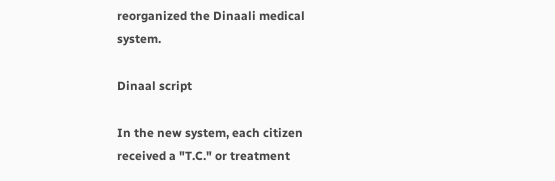reorganized the Dinaali medical system.

Dinaal script

In the new system, each citizen received a "T.C." or treatment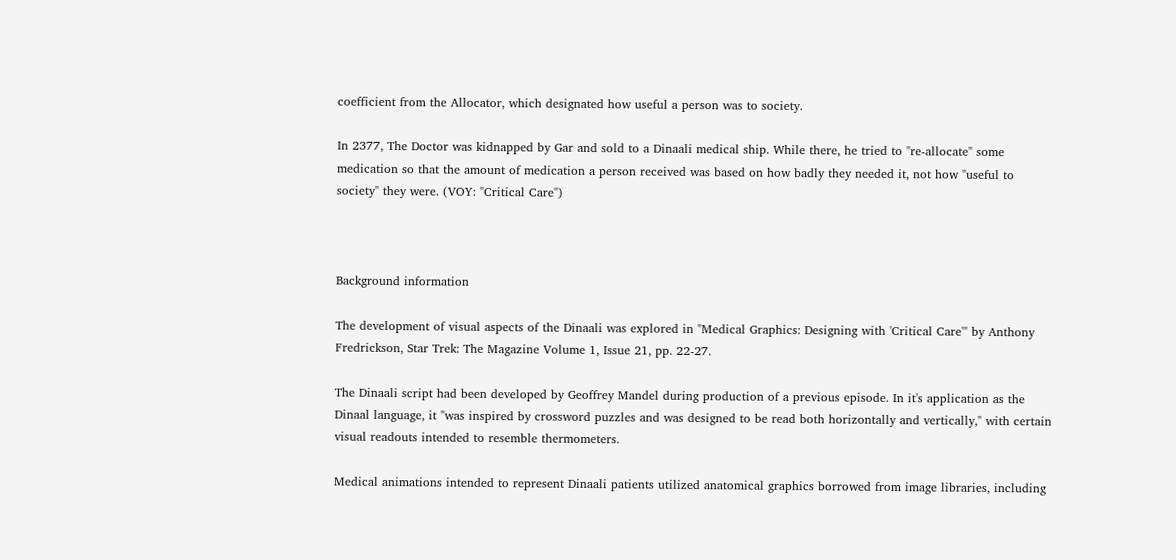coefficient from the Allocator, which designated how useful a person was to society.

In 2377, The Doctor was kidnapped by Gar and sold to a Dinaali medical ship. While there, he tried to "re-allocate" some medication so that the amount of medication a person received was based on how badly they needed it, not how "useful to society" they were. (VOY: "Critical Care")



Background information

The development of visual aspects of the Dinaali was explored in "Medical Graphics: Designing with 'Critical Care'" by Anthony Fredrickson, Star Trek: The Magazine Volume 1, Issue 21, pp. 22-27.

The Dinaali script had been developed by Geoffrey Mandel during production of a previous episode. In it's application as the Dinaal language, it "was inspired by crossword puzzles and was designed to be read both horizontally and vertically," with certain visual readouts intended to resemble thermometers.

Medical animations intended to represent Dinaali patients utilized anatomical graphics borrowed from image libraries, including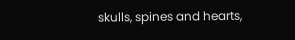skulls, spines and hearts,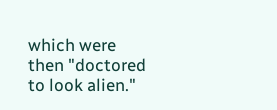which were then "doctored to look alien."